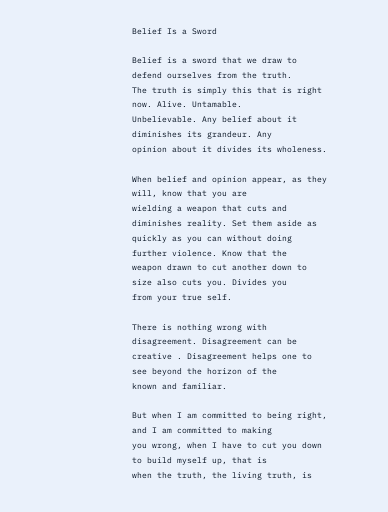Belief Is a Sword

Belief is a sword that we draw to defend ourselves from the truth.
The truth is simply this that is right now. Alive. Untamable.
Unbelievable. Any belief about it diminishes its grandeur. Any
opinion about it divides its wholeness.

When belief and opinion appear, as they will, know that you are
wielding a weapon that cuts and diminishes reality. Set them aside as
quickly as you can without doing further violence. Know that the
weapon drawn to cut another down to size also cuts you. Divides you
from your true self.

There is nothing wrong with disagreement. Disagreement can be
creative . Disagreement helps one to see beyond the horizon of the
known and familiar.

But when I am committed to being right, and I am committed to making
you wrong, when I have to cut you down to build myself up, that is
when the truth, the living truth, is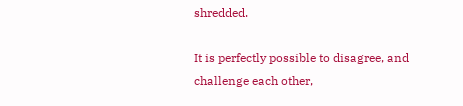shredded.

It is perfectly possible to disagree, and challenge each other,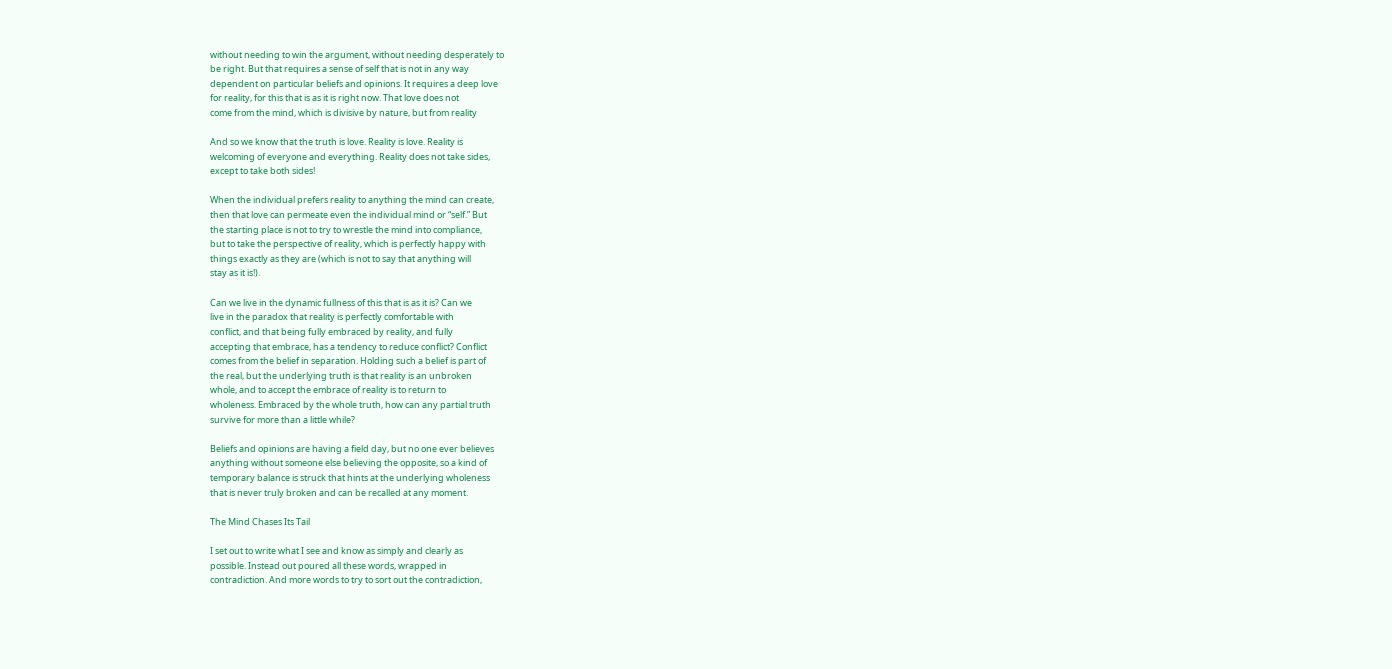without needing to win the argument, without needing desperately to
be right. But that requires a sense of self that is not in any way
dependent on particular beliefs and opinions. It requires a deep love
for reality, for this that is as it is right now. That love does not
come from the mind, which is divisive by nature, but from reality

And so we know that the truth is love. Reality is love. Reality is
welcoming of everyone and everything. Reality does not take sides,
except to take both sides!

When the individual prefers reality to anything the mind can create,
then that love can permeate even the individual mind or “self.” But
the starting place is not to try to wrestle the mind into compliance,
but to take the perspective of reality, which is perfectly happy with
things exactly as they are (which is not to say that anything will
stay as it is!).

Can we live in the dynamic fullness of this that is as it is? Can we
live in the paradox that reality is perfectly comfortable with
conflict, and that being fully embraced by reality, and fully
accepting that embrace, has a tendency to reduce conflict? Conflict
comes from the belief in separation. Holding such a belief is part of
the real, but the underlying truth is that reality is an unbroken
whole, and to accept the embrace of reality is to return to
wholeness. Embraced by the whole truth, how can any partial truth
survive for more than a little while?

Beliefs and opinions are having a field day, but no one ever believes
anything without someone else believing the opposite, so a kind of
temporary balance is struck that hints at the underlying wholeness
that is never truly broken and can be recalled at any moment.

The Mind Chases Its Tail

I set out to write what I see and know as simply and clearly as
possible. Instead out poured all these words, wrapped in
contradiction. And more words to try to sort out the contradiction,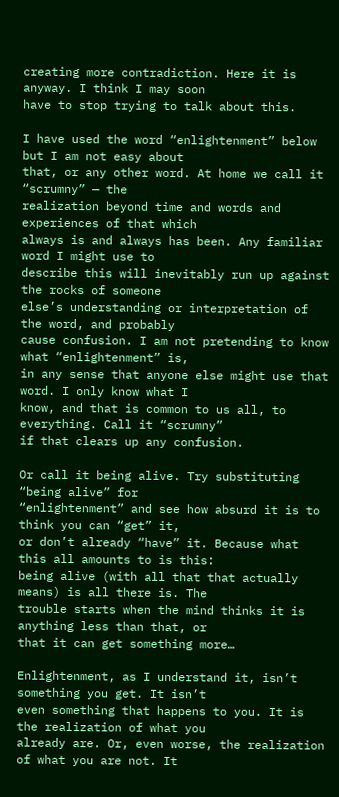creating more contradiction. Here it is anyway. I think I may soon
have to stop trying to talk about this.

I have used the word “enlightenment” below but I am not easy about
that, or any other word. At home we call it “scrumny” — the
realization beyond time and words and experiences of that which
always is and always has been. Any familiar word I might use to
describe this will inevitably run up against the rocks of someone
else’s understanding or interpretation of the word, and probably
cause confusion. I am not pretending to know what “enlightenment” is,
in any sense that anyone else might use that word. I only know what I
know, and that is common to us all, to everything. Call it “scrumny”
if that clears up any confusion.

Or call it being alive. Try substituting “being alive” for
“enlightenment” and see how absurd it is to think you can “get” it,
or don’t already “have” it. Because what this all amounts to is this:
being alive (with all that that actually means) is all there is. The
trouble starts when the mind thinks it is anything less than that, or
that it can get something more…

Enlightenment, as I understand it, isn’t something you get. It isn’t
even something that happens to you. It is the realization of what you
already are. Or, even worse, the realization of what you are not. It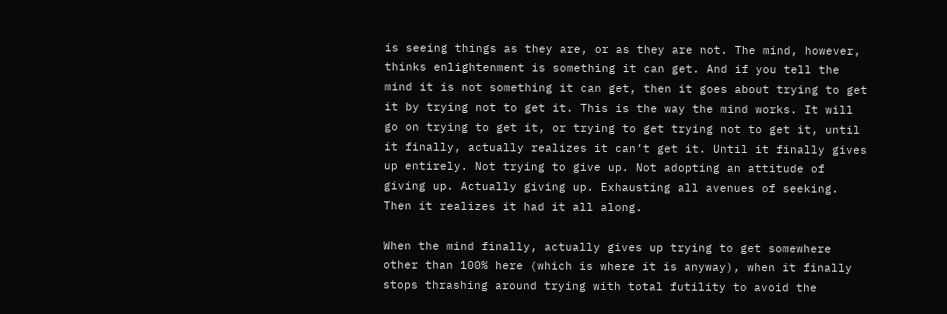is seeing things as they are, or as they are not. The mind, however,
thinks enlightenment is something it can get. And if you tell the
mind it is not something it can get, then it goes about trying to get
it by trying not to get it. This is the way the mind works. It will
go on trying to get it, or trying to get trying not to get it, until
it finally, actually realizes it can’t get it. Until it finally gives
up entirely. Not trying to give up. Not adopting an attitude of
giving up. Actually giving up. Exhausting all avenues of seeking.
Then it realizes it had it all along.

When the mind finally, actually gives up trying to get somewhere
other than 100% here (which is where it is anyway), when it finally
stops thrashing around trying with total futility to avoid the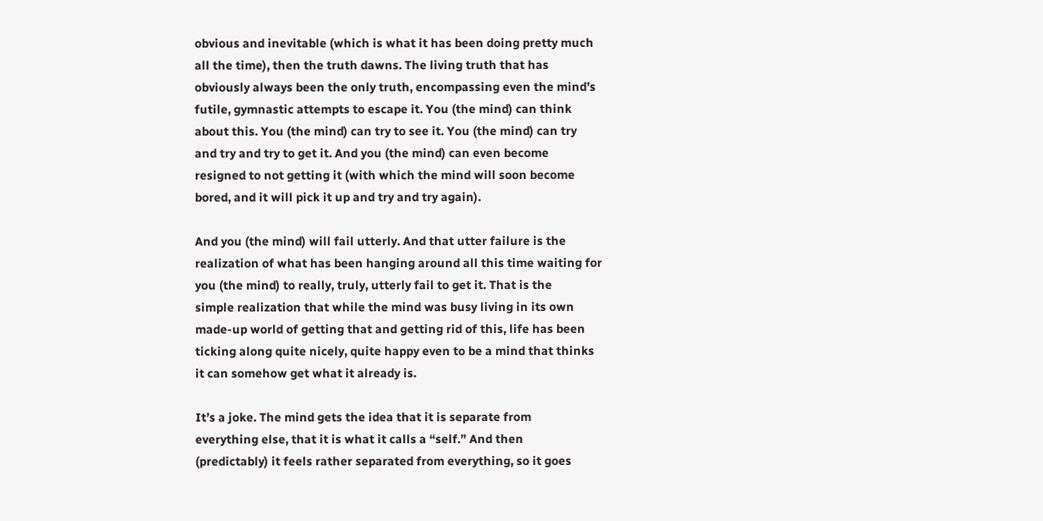obvious and inevitable (which is what it has been doing pretty much
all the time), then the truth dawns. The living truth that has
obviously always been the only truth, encompassing even the mind’s
futile, gymnastic attempts to escape it. You (the mind) can think
about this. You (the mind) can try to see it. You (the mind) can try
and try and try to get it. And you (the mind) can even become
resigned to not getting it (with which the mind will soon become
bored, and it will pick it up and try and try again).

And you (the mind) will fail utterly. And that utter failure is the
realization of what has been hanging around all this time waiting for
you (the mind) to really, truly, utterly fail to get it. That is the
simple realization that while the mind was busy living in its own
made-up world of getting that and getting rid of this, life has been
ticking along quite nicely, quite happy even to be a mind that thinks
it can somehow get what it already is.

It’s a joke. The mind gets the idea that it is separate from
everything else, that it is what it calls a “self.” And then
(predictably) it feels rather separated from everything, so it goes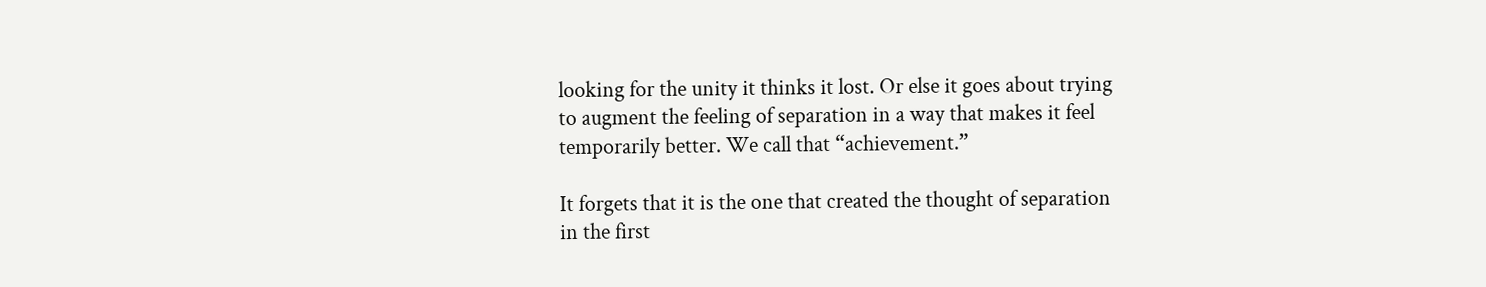looking for the unity it thinks it lost. Or else it goes about trying
to augment the feeling of separation in a way that makes it feel
temporarily better. We call that “achievement.”

It forgets that it is the one that created the thought of separation
in the first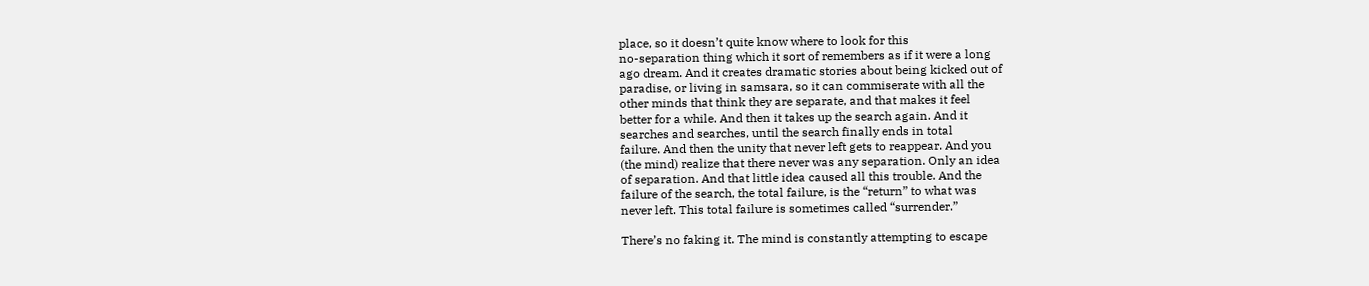place, so it doesn’t quite know where to look for this
no-separation thing which it sort of remembers as if it were a long
ago dream. And it creates dramatic stories about being kicked out of
paradise, or living in samsara, so it can commiserate with all the
other minds that think they are separate, and that makes it feel
better for a while. And then it takes up the search again. And it
searches and searches, until the search finally ends in total
failure. And then the unity that never left gets to reappear. And you
(the mind) realize that there never was any separation. Only an idea
of separation. And that little idea caused all this trouble. And the
failure of the search, the total failure, is the “return” to what was
never left. This total failure is sometimes called “surrender.”

There’s no faking it. The mind is constantly attempting to escape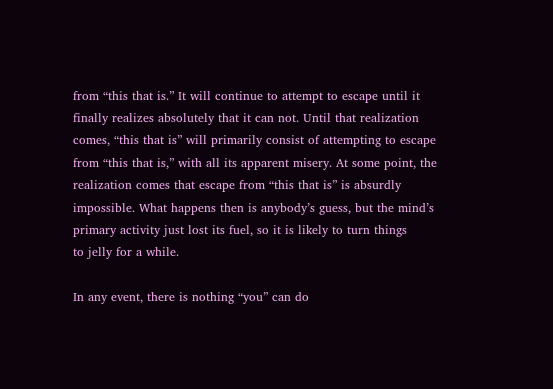from “this that is.” It will continue to attempt to escape until it
finally realizes absolutely that it can not. Until that realization
comes, “this that is” will primarily consist of attempting to escape
from “this that is,” with all its apparent misery. At some point, the
realization comes that escape from “this that is” is absurdly
impossible. What happens then is anybody’s guess, but the mind’s
primary activity just lost its fuel, so it is likely to turn things
to jelly for a while.

In any event, there is nothing “you” can do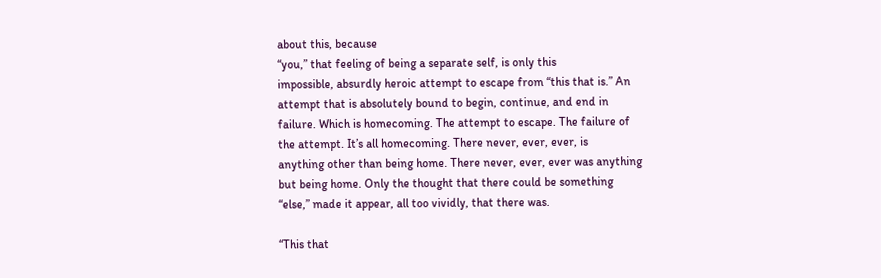about this, because
“you,” that feeling of being a separate self, is only this
impossible, absurdly heroic attempt to escape from “this that is.” An
attempt that is absolutely bound to begin, continue, and end in
failure. Which is homecoming. The attempt to escape. The failure of
the attempt. It’s all homecoming. There never, ever, ever, is
anything other than being home. There never, ever, ever was anything
but being home. Only the thought that there could be something
“else,” made it appear, all too vividly, that there was.

“This that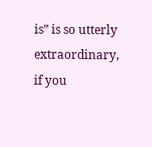is” is so utterly extraordinary, if you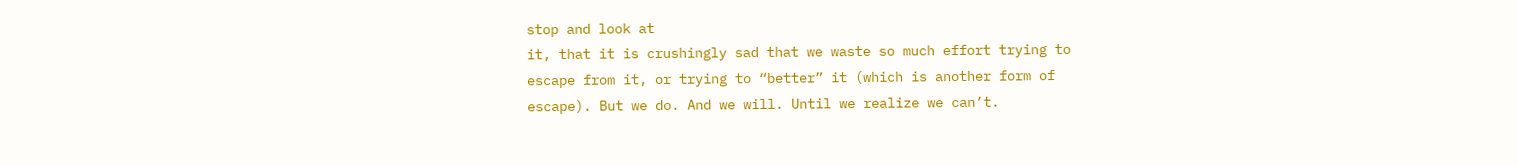stop and look at
it, that it is crushingly sad that we waste so much effort trying to
escape from it, or trying to “better” it (which is another form of
escape). But we do. And we will. Until we realize we can’t.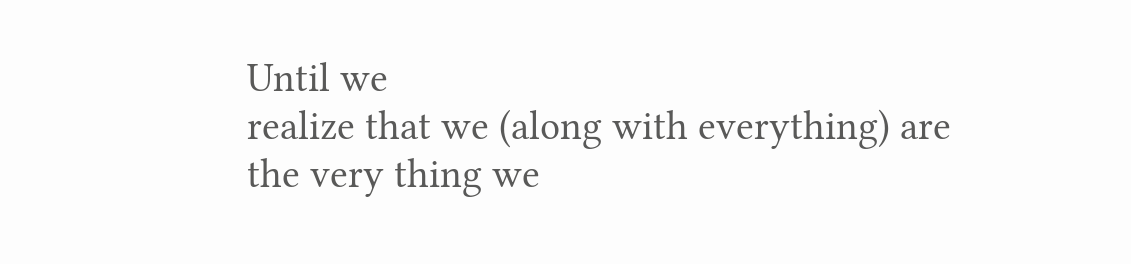Until we
realize that we (along with everything) are the very thing we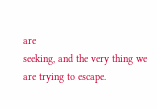are
seeking, and the very thing we are trying to escape.